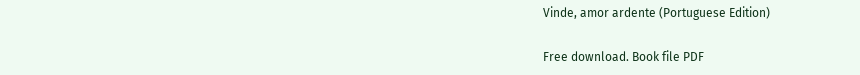Vinde, amor ardente (Portuguese Edition)

Free download. Book file PDF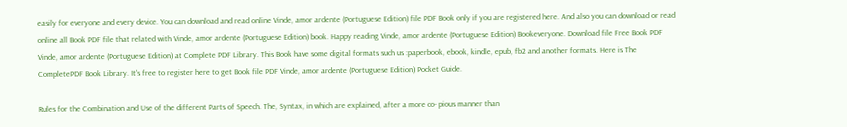easily for everyone and every device. You can download and read online Vinde, amor ardente (Portuguese Edition) file PDF Book only if you are registered here. And also you can download or read online all Book PDF file that related with Vinde, amor ardente (Portuguese Edition) book. Happy reading Vinde, amor ardente (Portuguese Edition) Bookeveryone. Download file Free Book PDF Vinde, amor ardente (Portuguese Edition) at Complete PDF Library. This Book have some digital formats such us :paperbook, ebook, kindle, epub, fb2 and another formats. Here is The CompletePDF Book Library. It's free to register here to get Book file PDF Vinde, amor ardente (Portuguese Edition) Pocket Guide.

Rules for the Combination and Use of the different Parts of Speech. The, Syntax, in which are explained, after a more co- pious manner than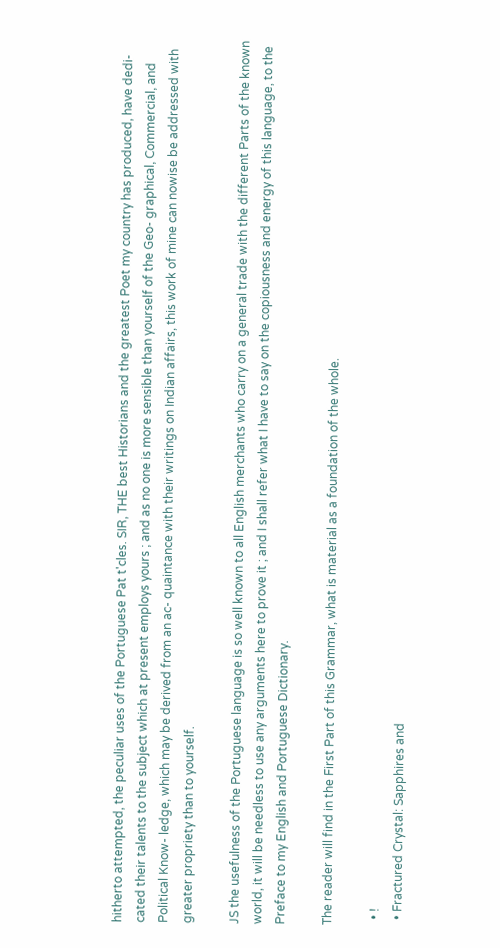hitherto attempted, the peculiar uses of the Portuguese Pat t'cles. SIR, THE best Historians and the greatest Poet my country has produced, have dedi- cated their talents to the subject which at present employs yours ; and as no one is more sensible than yourself of the Geo- graphical, Commercial, and Political Know- ledge, which may be derived from an ac- quaintance with their writings on Indian affairs, this work of mine can nowise be addressed with greater propriety than to yourself.

JS the usefulness of the Portuguese language is so well known to all English merchants who carry on a general trade with the different Parts of the known world, it will be needless to use any arguments here to prove it ; and I shall refer what I have to say on the copiousness and energy of this language, to the Preface to my English and Portuguese Dictionary.

The reader will find in the First Part of this Grammar, what is material as a foundation of the whole.

  • !
  • Fractured Crystal: Sapphires and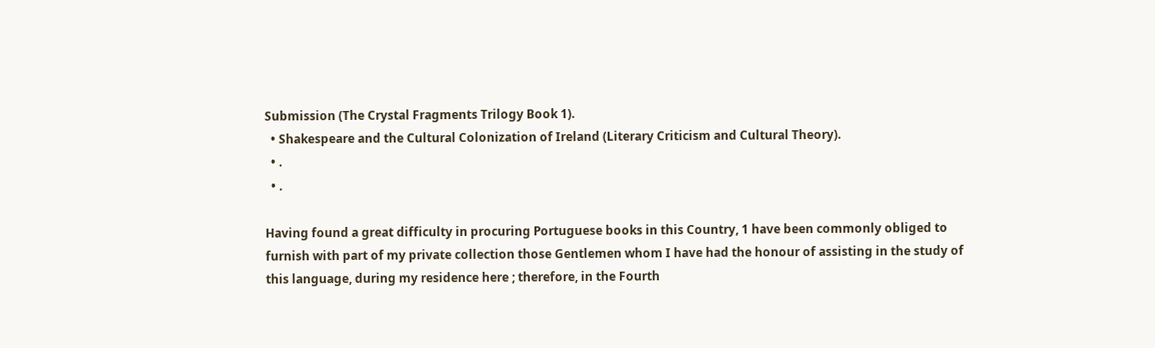Submission (The Crystal Fragments Trilogy Book 1).
  • Shakespeare and the Cultural Colonization of Ireland (Literary Criticism and Cultural Theory).
  • .
  • .

Having found a great difficulty in procuring Portuguese books in this Country, 1 have been commonly obliged to furnish with part of my private collection those Gentlemen whom I have had the honour of assisting in the study of this language, during my residence here ; therefore, in the Fourth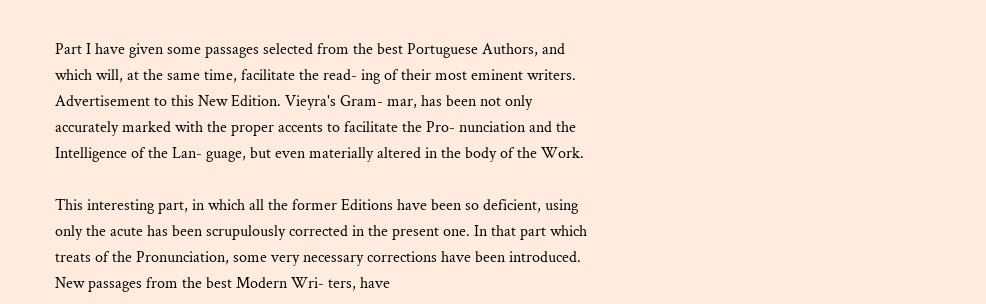Part I have given some passages selected from the best Portuguese Authors, and which will, at the same time, facilitate the read- ing of their most eminent writers. Advertisement to this New Edition. Vieyra's Gram- mar, has been not only accurately marked with the proper accents to facilitate the Pro- nunciation and the Intelligence of the Lan- guage, but even materially altered in the body of the Work.

This interesting part, in which all the former Editions have been so deficient, using only the acute has been scrupulously corrected in the present one. In that part which treats of the Pronunciation, some very necessary corrections have been introduced. New passages from the best Modern Wri- ters, have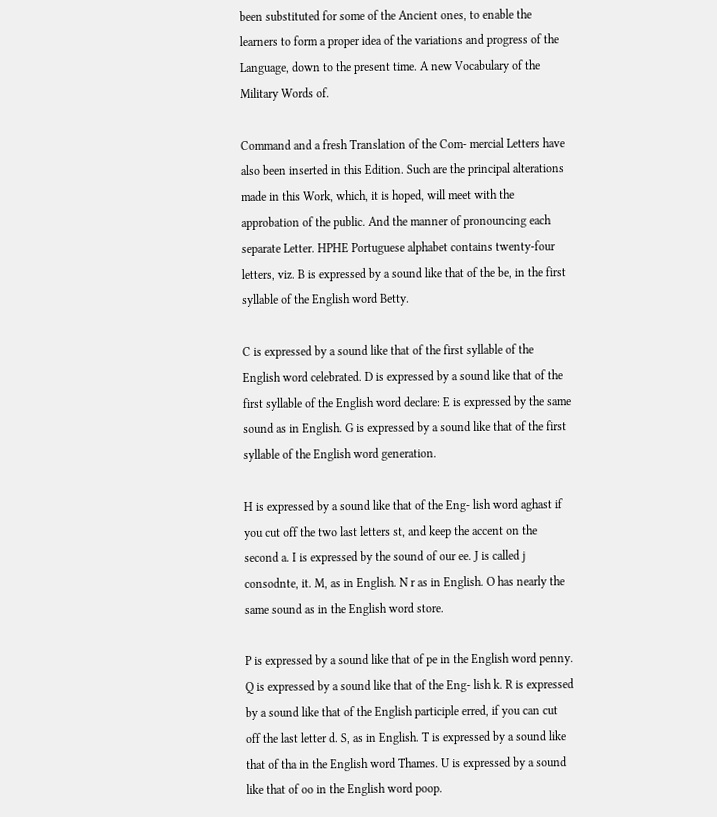been substituted for some of the Ancient ones, to enable the learners to form a proper idea of the variations and progress of the Language, down to the present time. A new Vocabulary of the Military Words of.

Command and a fresh Translation of the Com- mercial Letters have also been inserted in this Edition. Such are the principal alterations made in this Work, which, it is hoped, will meet with the approbation of the public. And the manner of pronouncing each separate Letter. HPHE Portuguese alphabet contains twenty-four letters, viz. B is expressed by a sound like that of the be, in the first syllable of the English word Betty.

C is expressed by a sound like that of the first syllable of the English word celebrated. D is expressed by a sound like that of the first syllable of the English word declare: E is expressed by the same sound as in English. G is expressed by a sound like that of the first syllable of the English word generation.

H is expressed by a sound like that of the Eng- lish word aghast if you cut off the two last letters st, and keep the accent on the second a. I is expressed by the sound of our ee. J is called j consodnte, it. M, as in English. N r as in English. O has nearly the same sound as in the English word store.

P is expressed by a sound like that of pe in the English word penny. Q is expressed by a sound like that of the Eng- lish k. R is expressed by a sound like that of the English participle erred, if you can cut off the last letter d. S, as in English. T is expressed by a sound like that of tha in the English word Thames. U is expressed by a sound like that of oo in the English word poop.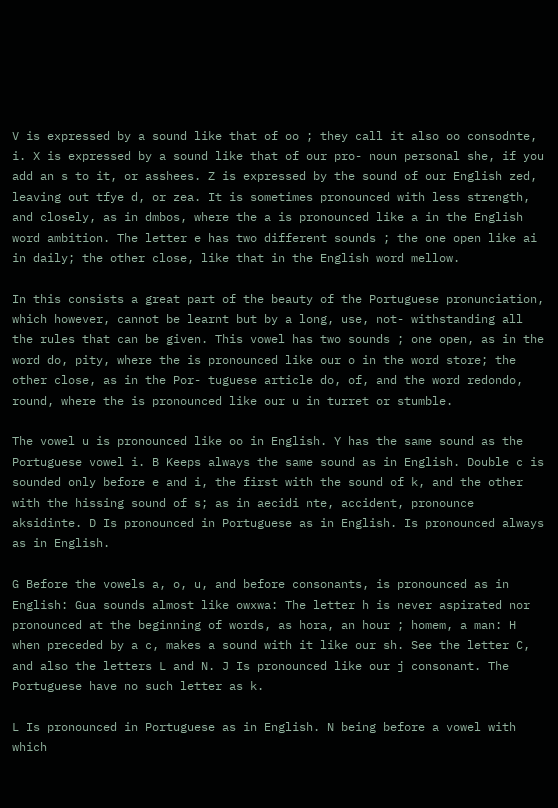V is expressed by a sound like that of oo ; they call it also oo consodnte, i. X is expressed by a sound like that of our pro- noun personal she, if you add an s to it, or asshees. Z is expressed by the sound of our English zed, leaving out tfye d, or zea. It is sometimes pronounced with less strength, and closely, as in dmbos, where the a is pronounced like a in the English word ambition. The letter e has two different sounds ; the one open like ai in daily; the other close, like that in the English word mellow.

In this consists a great part of the beauty of the Portuguese pronunciation, which however, cannot be learnt but by a long, use, not- withstanding all the rules that can be given. This vowel has two sounds ; one open, as in the word do, pity, where the is pronounced like our o in the word store; the other close, as in the Por- tuguese article do, of, and the word redondo, round, where the is pronounced like our u in turret or stumble.

The vowel u is pronounced like oo in English. Y has the same sound as the Portuguese vowel i. B Keeps always the same sound as in English. Double c is sounded only before e and i, the first with the sound of k, and the other with the hissing sound of s; as in aecidi nte, accident, pronounce aksidinte. D Is pronounced in Portuguese as in English. Is pronounced always as in English.

G Before the vowels a, o, u, and before consonants, is pronounced as in English: Gua sounds almost like owxwa: The letter h is never aspirated nor pronounced at the beginning of words, as hora, an hour ; homem, a man: H when preceded by a c, makes a sound with it like our sh. See the letter C, and also the letters L and N. J Is pronounced like our j consonant. The Portuguese have no such letter as k.

L Is pronounced in Portuguese as in English. N being before a vowel with which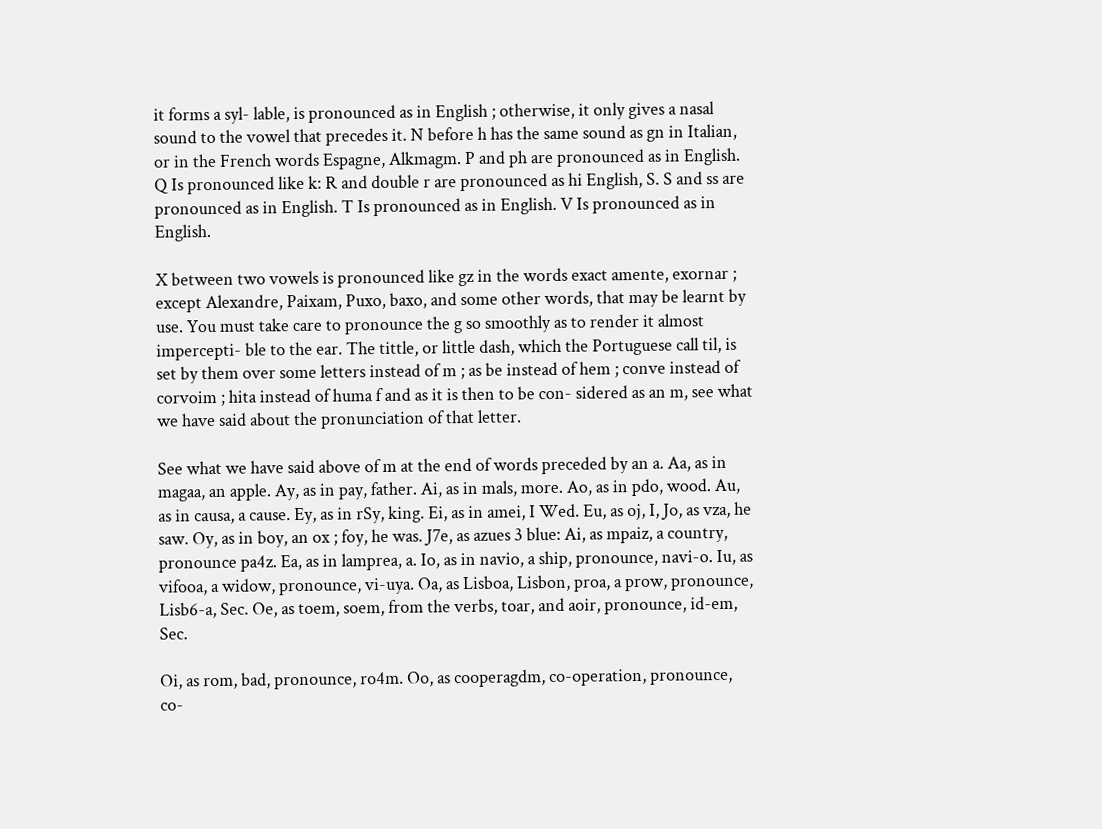it forms a syl- lable, is pronounced as in English ; otherwise, it only gives a nasal sound to the vowel that precedes it. N before h has the same sound as gn in Italian, or in the French words Espagne, Alkmagm. P and ph are pronounced as in English. Q Is pronounced like k: R and double r are pronounced as hi English, S. S and ss are pronounced as in English. T Is pronounced as in English. V Is pronounced as in English.

X between two vowels is pronounced like gz in the words exact amente, exornar ; except Alexandre, Paixam, Puxo, baxo, and some other words, that may be learnt by use. You must take care to pronounce the g so smoothly as to render it almost impercepti- ble to the ear. The tittle, or little dash, which the Portuguese call til, is set by them over some letters instead of m ; as be instead of hem ; conve instead of corvoim ; hita instead of huma f and as it is then to be con- sidered as an m, see what we have said about the pronunciation of that letter.

See what we have said above of m at the end of words preceded by an a. Aa, as in magaa, an apple. Ay, as in pay, father. Ai, as in mals, more. Ao, as in pdo, wood. Au, as in causa, a cause. Ey, as in rSy, king. Ei, as in amei, I Wed. Eu, as oj, I, Jo, as vza, he saw. Oy, as in boy, an ox ; foy, he was. J7e, as azues 3 blue: Ai, as mpaiz, a country, pronounce pa4z. Ea, as in lamprea, a. Io, as in navio, a ship, pronounce, navi-o. Iu, as vifooa, a widow, pronounce, vi-uya. Oa, as Lisboa, Lisbon, proa, a prow, pronounce, Lisb6-a, Sec. Oe, as toem, soem, from the verbs, toar, and aoir, pronounce, id-em, Sec.

Oi, as rom, bad, pronounce, ro4m. Oo, as cooperagdm, co-operation, pronounce, co-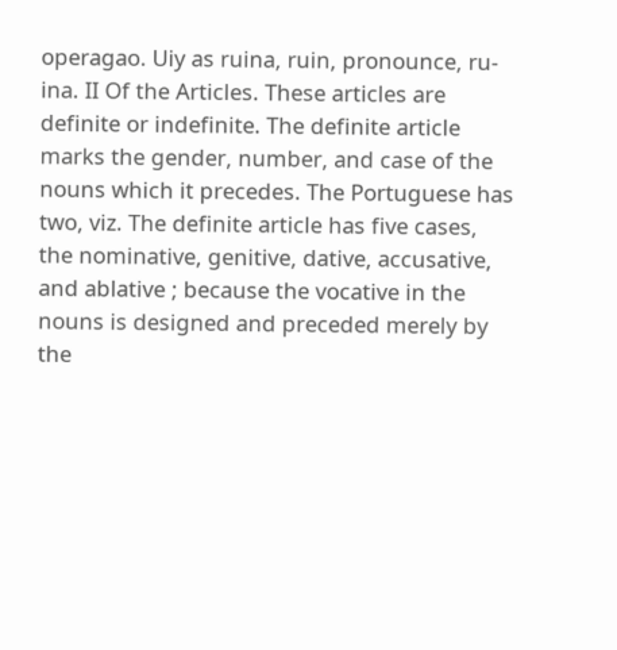operagao. Uiy as ruina, ruin, pronounce, ru-ina. II Of the Articles. These articles are definite or indefinite. The definite article marks the gender, number, and case of the nouns which it precedes. The Portuguese has two, viz. The definite article has five cases, the nominative, genitive, dative, accusative, and ablative ; because the vocative in the nouns is designed and preceded merely by the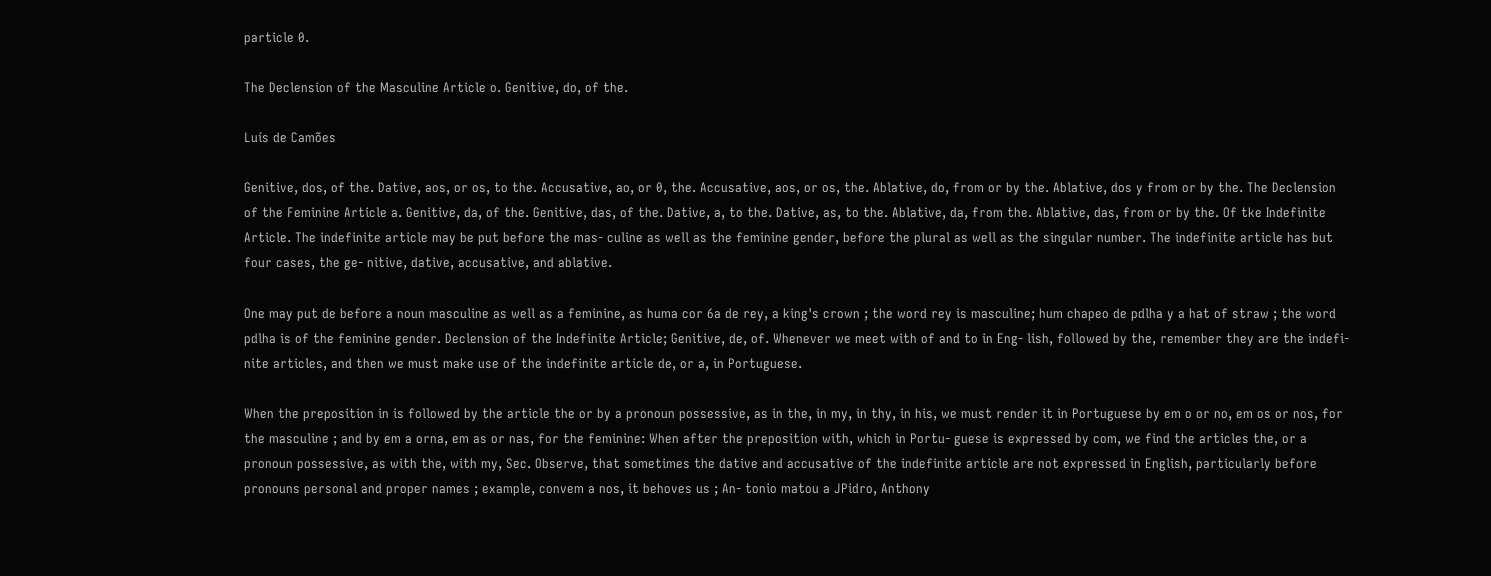particle 0.

The Declension of the Masculine Article o. Genitive, do, of the.

Luís de Camões

Genitive, dos, of the. Dative, aos, or os, to the. Accusative, ao, or 0, the. Accusative, aos, or os, the. Ablative, do, from or by the. Ablative, dos y from or by the. The Declension of the Feminine Article a. Genitive, da, of the. Genitive, das, of the. Dative, a, to the. Dative, as, to the. Ablative, da, from the. Ablative, das, from or by the. Of tke Indefinite Article. The indefinite article may be put before the mas- culine as well as the feminine gender, before the plural as well as the singular number. The indefinite article has but four cases, the ge- nitive, dative, accusative, and ablative.

One may put de before a noun masculine as well as a feminine, as huma cor 6a de rey, a king's crown ; the word rey is masculine; hum chapeo de pdlha y a hat of straw ; the word pdlha is of the feminine gender. Declension of the Indefinite Article; Genitive, de, of. Whenever we meet with of and to in Eng- lish, followed by the, remember they are the indefi- nite articles, and then we must make use of the indefinite article de, or a, in Portuguese.

When the preposition in is followed by the article the or by a pronoun possessive, as in the, in my, in thy, in his, we must render it in Portuguese by em o or no, em os or nos, for the masculine ; and by em a orna, em as or nas, for the feminine: When after the preposition with, which in Portu- guese is expressed by com, we find the articles the, or a pronoun possessive, as with the, with my, Sec. Observe, that sometimes the dative and accusative of the indefinite article are not expressed in English, particularly before pronouns personal and proper names ; example, convem a nos, it behoves us ; An- tonio matou a JPidro, Anthony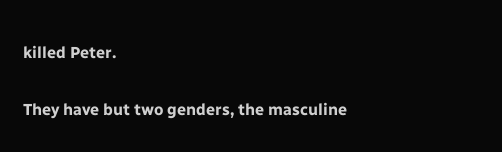killed Peter.

They have but two genders, the masculine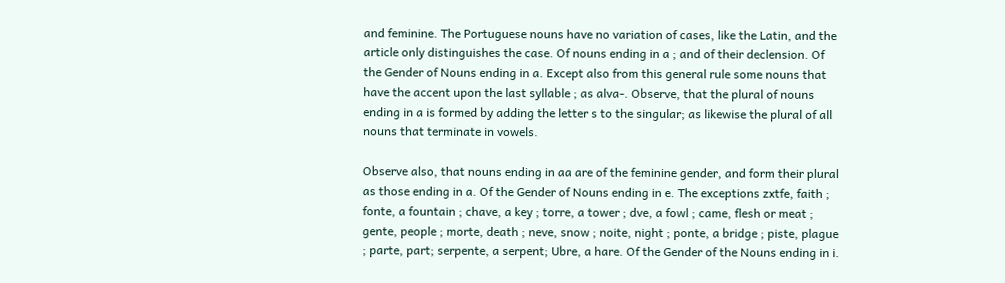and feminine. The Portuguese nouns have no variation of cases, like the Latin, and the article only distinguishes the case. Of nouns ending in a ; and of their declension. Of the Gender of Nouns ending in a. Except also from this general rule some nouns that have the accent upon the last syllable ; as alva-. Observe, that the plural of nouns ending in a is formed by adding the letter s to the singular; as likewise the plural of all nouns that terminate in vowels.

Observe also, that nouns ending in aa are of the feminine gender, and form their plural as those ending in a. Of the Gender of Nouns ending in e. The exceptions zxtfe, faith ; fonte, a fountain ; chave, a key ; torre, a tower ; dve, a fowl ; came, flesh or meat ; gente, people ; morte, death ; neve, snow ; noite, night ; ponte, a bridge ; piste, plague ; parte, part; serpente, a serpent; Ubre, a hare. Of the Gender of the Nouns ending in i.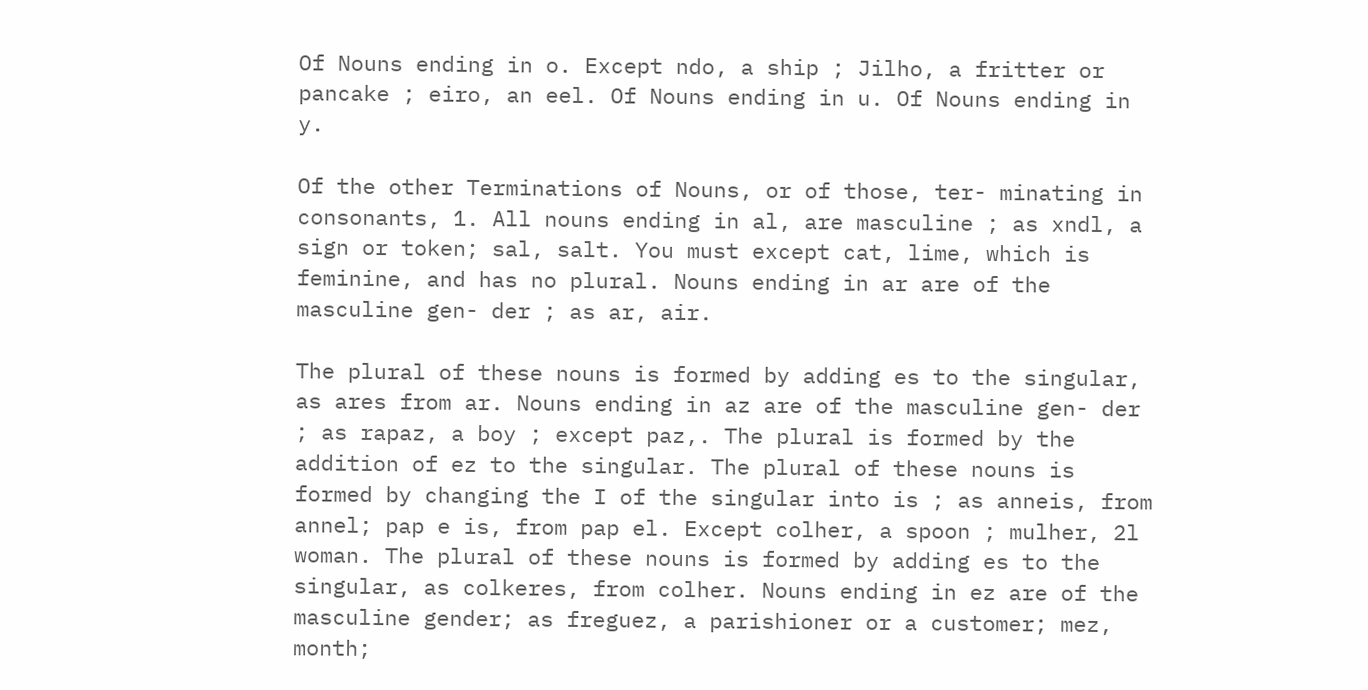Of Nouns ending in o. Except ndo, a ship ; Jilho, a fritter or pancake ; eiro, an eel. Of Nouns ending in u. Of Nouns ending in y.

Of the other Terminations of Nouns, or of those, ter- minating in consonants, 1. All nouns ending in al, are masculine ; as xndl, a sign or token; sal, salt. You must except cat, lime, which is feminine, and has no plural. Nouns ending in ar are of the masculine gen- der ; as ar, air.

The plural of these nouns is formed by adding es to the singular, as ares from ar. Nouns ending in az are of the masculine gen- der ; as rapaz, a boy ; except paz,. The plural is formed by the addition of ez to the singular. The plural of these nouns is formed by changing the I of the singular into is ; as anneis, from annel; pap e is, from pap el. Except colher, a spoon ; mulher, 2l woman. The plural of these nouns is formed by adding es to the singular, as colkeres, from colher. Nouns ending in ez are of the masculine gender; as freguez, a parishioner or a customer; mez, month;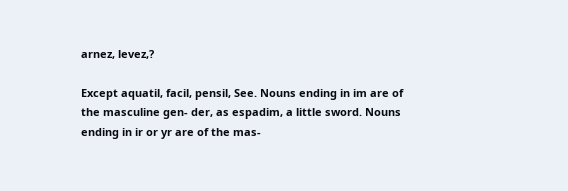arnez, levez,?

Except aquatil, facil, pensil, See. Nouns ending in im are of the masculine gen- der, as espadim, a little sword. Nouns ending in ir or yr are of the mas-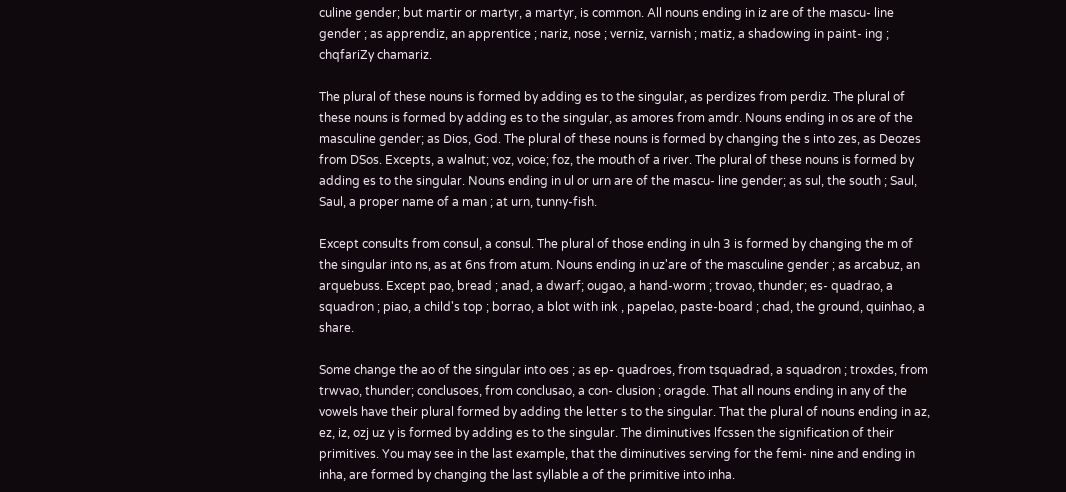culine gender; but martir or martyr, a martyr, is common. All nouns ending in iz are of the mascu- line gender ; as apprendiz, an apprentice ; nariz, nose ; verniz, varnish ; matiz, a shadowing in paint- ing ; chqfariZy chamariz.

The plural of these nouns is formed by adding es to the singular, as perdizes from perdiz. The plural of these nouns is formed by adding es to the singular, as amores from amdr. Nouns ending in os are of the masculine gender; as Dios, God. The plural of these nouns is formed by changing the s into zes, as Deozes from DSos. Excepts, a walnut; voz, voice; foz, the mouth of a river. The plural of these nouns is formed by adding es to the singular. Nouns ending in ul or urn are of the mascu- line gender; as sul, the south ; Saul, Saul, a proper name of a man ; at urn, tunny-fish.

Except consults from consul, a consul. The plural of those ending in uln 3 is formed by changing the m of the singular into ns, as at 6ns from atum. Nouns ending in uz'are of the masculine gender ; as arcabuz, an arquebuss. Except pao, bread ; anad, a dwarf; ougao, a hand-worm ; trovao, thunder; es- quadrao, a squadron ; piao, a child's top ; borrao, a blot with ink , papelao, paste-board ; chad, the ground, quinhao, a share.

Some change the ao of the singular into oes ; as ep- quadroes, from tsquadrad, a squadron ; troxdes, from trwvao, thunder; conclusoes, from conclusao, a con- clusion ; oragde. That all nouns ending in any of the vowels have their plural formed by adding the letter s to the singular. That the plural of nouns ending in az, ez, iz, ozj uz y is formed by adding es to the singular. The diminutives lfcssen the signification of their primitives. You may see in the last example, that the diminutives serving for the femi- nine and ending in inha, are formed by changing the last syllable a of the primitive into inha.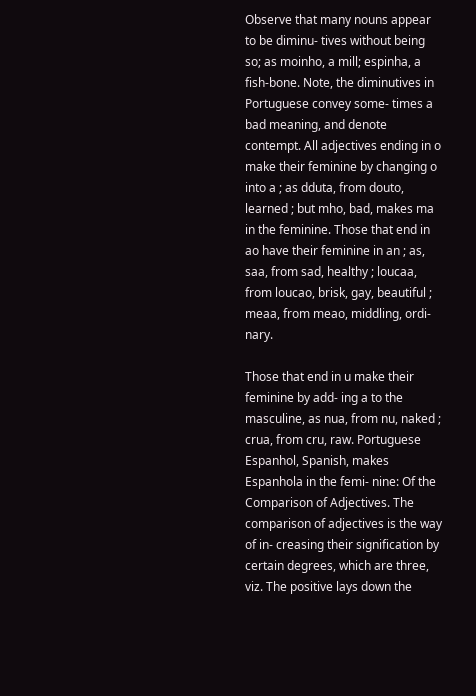Observe that many nouns appear to be diminu- tives without being so; as moinho, a mill; espinha, a fish-bone. Note, the diminutives in Portuguese convey some- times a bad meaning, and denote contempt. All adjectives ending in o make their feminine by changing o into a ; as dduta, from douto, learned ; but mho, bad, makes ma in the feminine. Those that end in ao have their feminine in an ; as, saa, from sad, healthy ; loucaa, from loucao, brisk, gay, beautiful ; meaa, from meao, middling, ordi- nary.

Those that end in u make their feminine by add- ing a to the masculine, as nua, from nu, naked ; crua, from cru, raw. Portuguese Espanhol, Spanish, makes Espanhola in the femi- nine: Of the Comparison of Adjectives. The comparison of adjectives is the way of in- creasing their signification by certain degrees, which are three, viz. The positive lays down the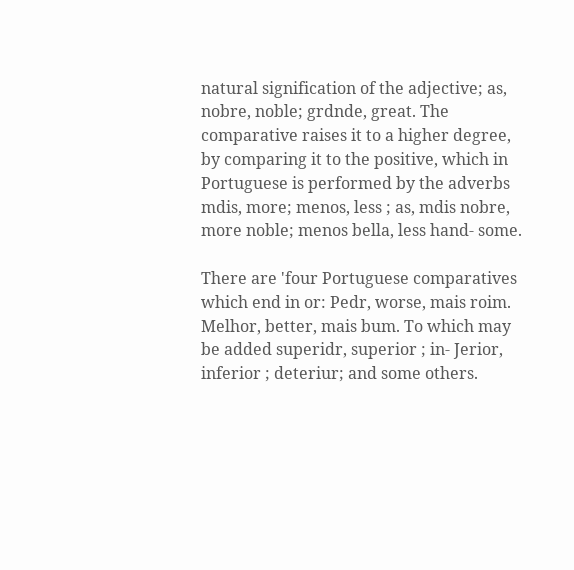natural signification of the adjective; as, nobre, noble; grdnde, great. The comparative raises it to a higher degree, by comparing it to the positive, which in Portuguese is performed by the adverbs mdis, more; menos, less ; as, mdis nobre, more noble; menos bella, less hand- some.

There are 'four Portuguese comparatives which end in or: Pedr, worse, mais roim. Melhor, better, mais bum. To which may be added superidr, superior ; in- Jerior, inferior ; deteriur; and some others.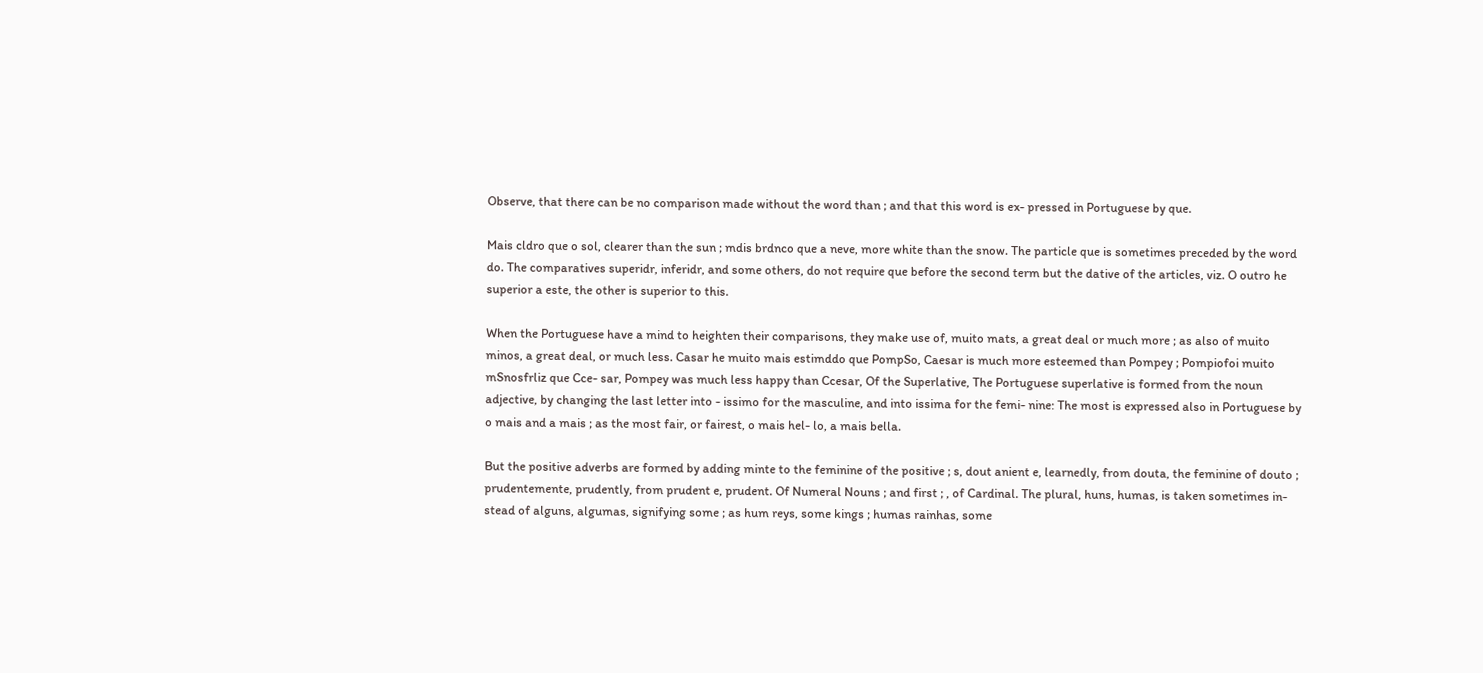Observe, that there can be no comparison made without the word than ; and that this word is ex- pressed in Portuguese by que.

Mais cldro que o sol, clearer than the sun ; mdis brdnco que a neve, more white than the snow. The particle que is sometimes preceded by the word do. The comparatives superidr, inferidr, and some others, do not require que before the second term but the dative of the articles, viz. O outro he superior a este, the other is superior to this.

When the Portuguese have a mind to heighten their comparisons, they make use of, muito mats, a great deal or much more ; as also of muito minos, a great deal, or much less. Casar he muito mais estimddo que PompSo, Caesar is much more esteemed than Pompey ; Pompiofoi muito mSnosfrliz que Cce- sar, Pompey was much less happy than Ccesar, Of the Superlative, The Portuguese superlative is formed from the noun adjective, by changing the last letter into - issimo for the masculine, and into issima for the femi- nine: The most is expressed also in Portuguese by o mais and a mais ; as the most fair, or fairest, o mais hel- lo, a mais bella.

But the positive adverbs are formed by adding minte to the feminine of the positive ; s, dout anient e, learnedly, from douta, the feminine of douto ; prudentemente, prudently, from prudent e, prudent. Of Numeral Nouns ; and first ; , of Cardinal. The plural, huns, humas, is taken sometimes in- stead of alguns, algumas, signifying some ; as hum reys, some kings ; humas rainhas, some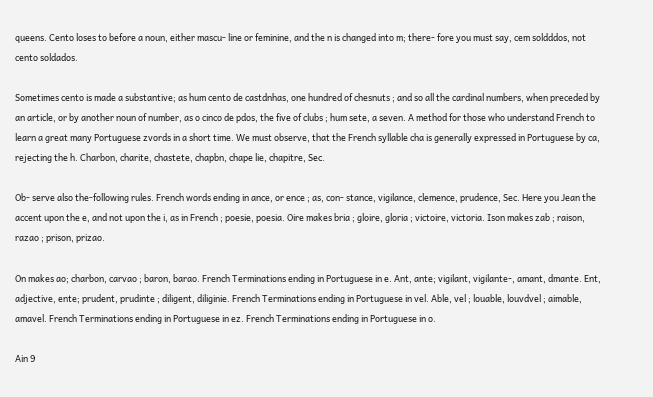queens. Cento loses to before a noun, either mascu- line or feminine, and the n is changed into m; there- fore you must say, cem soldddos, not cento soldados.

Sometimes cento is made a substantive; as hum cento de castdnhas, one hundred of chesnuts ; and so all the cardinal numbers, when preceded by an article, or by another noun of number, as o cinco de pdos, the five of clubs ; hum sete, a seven. A method for those who understand French to learn a great many Portuguese zvords in a short time. We must observe, that the French syllable cha is generally expressed in Portuguese by ca, rejecting the h. Charbon, charite, chastete, chapbn, chape lie, chapitre, Sec.

Ob- serve also the-following rules. French words ending in ance, or ence ; as, con- stance, vigilance, clemence, prudence, Sec. Here you Jean the accent upon the e, and not upon the i, as in French ; poesie, poesia. Oire makes bria ; gloire, gloria ; victoire, victoria. Ison makes zab ; raison, razao ; prison, prizao.

On makes ao; charbon, carvao ; baron, barao. French Terminations ending in Portuguese in e. Ant, ante; vigilant, vigilante-, amant, dmante. Ent, adjective, ente; prudent, prudinte ; diligent, diliginie. French Terminations ending in Portuguese in vel. Able, vel ; louable, louvdvel ; aimable, amavel. French Terminations ending in Portuguese in ez. French Terminations ending in Portuguese in o.

Ain 9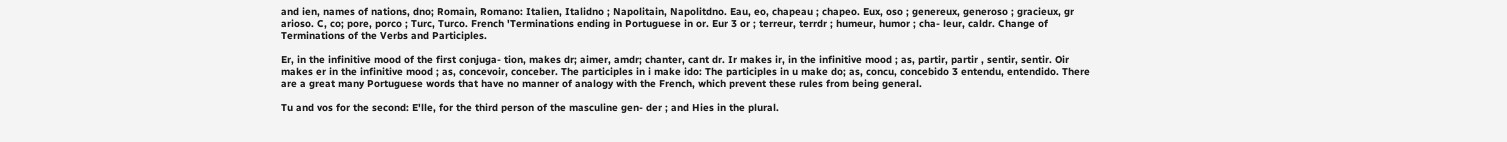and ien, names of nations, dno; Romain, Romano: Italien, Italidno ; Napolitain, Napolitdno. Eau, eo, chapeau ; chapeo. Eux, oso ; genereux, generoso ; gracieux, gr arioso. C, co; pore, porco ; Turc, Turco. French 'Terminations ending in Portuguese in or. Eur 3 or ; terreur, terrdr ; humeur, humor ; cha- leur, caldr. Change of Terminations of the Verbs and Participles.

Er, in the infinitive mood of the first conjuga- tion, makes dr; aimer, amdr; chanter, cant dr. Ir makes ir, in the infinitive mood ; as, partir, partir , sentir, sentir. Oir makes er in the infinitive mood ; as, concevoir, conceber. The participles in i make ido: The participles in u make do; as, concu, concebido 3 entendu, entendido. There are a great many Portuguese words that have no manner of analogy with the French, which prevent these rules from being general.

Tu and vos for the second: E'lle, for the third person of the masculine gen- der ; and Hies in the plural.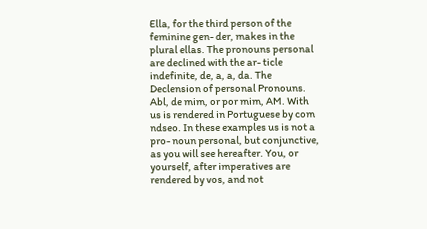Ella, for the third person of the feminine gen- der, makes in the plural ellas. The pronouns personal are declined with the ar- ticle indefinite, de, a, a, da. The Declension of personal Pronouns. Abl, de mim, or por mim, AM. With us is rendered in Portuguese by com ndseo. In these examples us is not a pro- noun personal, but conjunctive, as you will see hereafter. You, or yourself, after imperatives are rendered by vos, and not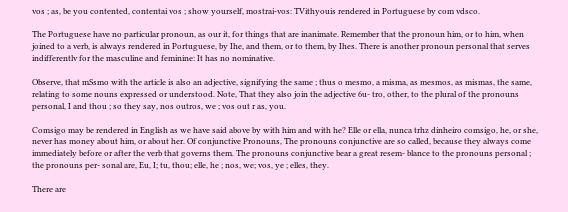vos ; as, be you contented, contentai vos ; show yourself, mostrai-vos: TVithyouis rendered in Portuguese by com vdsco.

The Portuguese have no particular pronoun, as our it, for things that are inanimate. Remember that the pronoun him, or to him, when joined to a verb, is always rendered in Portuguese, by Ihe, and them, or to them, by Ihes. There is another pronoun personal that serves indifferentlv for the masculine and feminine: It has no nominative.

Observe, that mSsmo with the article is also an adjective, signifying the same ; thus o mesmo, a misma, as mesmos, as mismas, the same, relating to some nouns expressed or understood. Note, That they also join the adjective 6u- tro, other, to the plural of the pronouns personal, I and thou ; so they say, nos outros, we ; vos out r as, you.

Comsigo may be rendered in English as we have said above by with him and with he? Elle or ella, nunca trhz dinheiro comsigo, he, or she, never has money about him, or about her. Of conjunctive Pronouns, The pronouns conjunctive are so called, because they always come immediately before or after the verb that governs them. The pronouns conjunctive bear a great resem- blance to the pronouns personal ; the pronouns per- sonal are, Eu, I; tu, thou; elle, he ; nos, we; vos, ye ; elles, they.

There are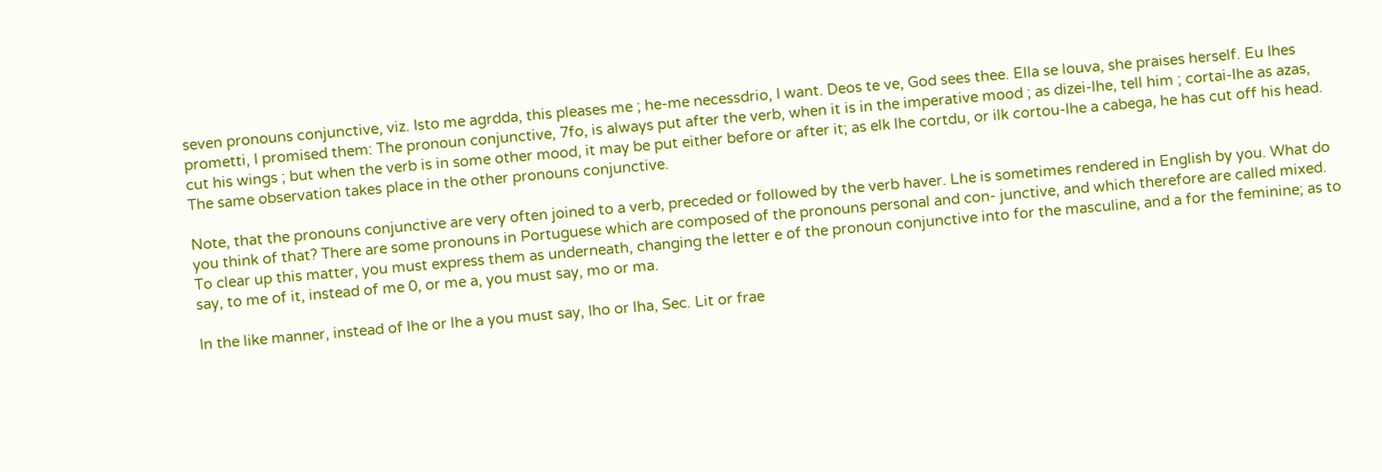seven pronouns conjunctive, viz. Isto me agrdda, this pleases me ; he-me necessdrio, I want. Deos te ve, God sees thee. Ella se louva, she praises herself. Eu Ihes prometti, I promised them: The pronoun conjunctive, 7fo, is always put after the verb, when it is in the imperative mood ; as dizei-lhe, tell him ; cortai-lhe as azas, cut his wings ; but when the verb is in some other mood, it may be put either before or after it; as elk lhe cortdu, or ilk cortou-lhe a cabega, he has cut off his head. The same observation takes place in the other pronouns conjunctive.

Note, that the pronouns conjunctive are very often joined to a verb, preceded or followed by the verb haver. Lhe is sometimes rendered in English by you. What do you think of that? There are some pronouns in Portuguese which are composed of the pronouns personal and con- junctive, and which therefore are called mixed. To clear up this matter, you must express them as underneath, changing the letter e of the pronoun conjunctive into for the masculine, and a for the feminine; as to say, to me of it, instead of me 0, or me a, you must say, mo or ma.

In the like manner, instead of lhe or lhe a you must say, Iho or lha, Sec. Lit or frae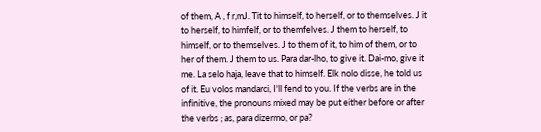of them, A , f r,mJ. Tit to himself, to herself, or to themselves. J it to herself, to himfelf, or to themfelves. J them to herself, to himself, or to themselves. J to them of it, to him of them, or to her of them. J them to us. Para dar-lho, to give it. Dai-mo, give it me. La selo haja, leave that to himself. Elk nolo disse, he told us of it. Eu volos mandarci, I'll fend to you. If the verbs are in the infinitive, the pronouns mixed may be put either before or after the verbs ; as, para dizermo, or pa?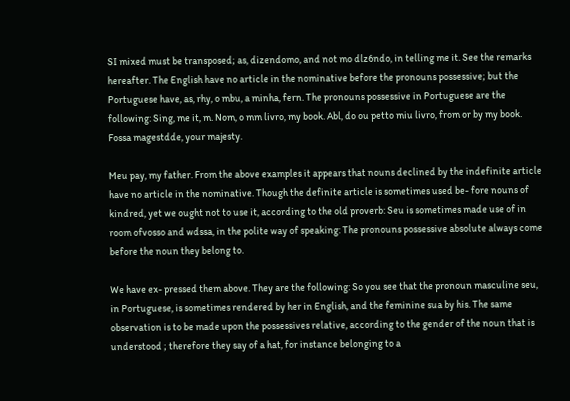SI mixed must be transposed; as, dizendomo, and not mo dlz6ndo, in telling me it. See the remarks hereafter. The English have no article in the nominative before the pronouns possessive; but the Portuguese have, as, rhy, o mbu, a minha, fern. The pronouns possessive in Portuguese are the following: Sing, me it, m. Nom, o mm livro, my book. Abl, do ou petto miu livro, from or by my book. Fossa magestdde, your majesty.

Meu pay, my father. From the above examples it appears that nouns declined by the indefinite article have no article in the nominative. Though the definite article is sometimes used be- fore nouns of kindred, yet we ought not to use it, according to the old proverb: Seu is sometimes made use of in room ofvosso and wdssa, in the polite way of speaking: The pronouns possessive absolute always come before the noun they belong to.

We have ex- pressed them above. They are the following: So you see that the pronoun masculine seu, in Portuguese, is sometimes rendered by her in English, and the feminine sua by his. The same observation is to be made upon the possessives relative, according to the gender of the noun that is understood ; therefore they say of a hat, for instance belonging to a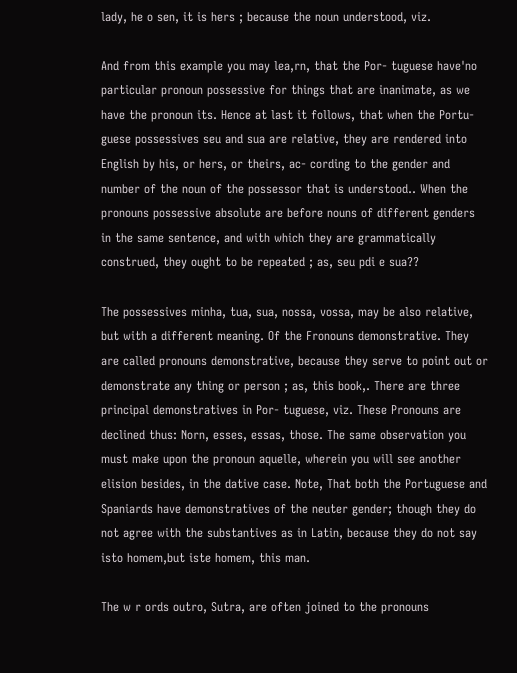lady, he o sen, it is hers ; because the noun understood, viz.

And from this example you may lea,rn, that the Por- tuguese have'no particular pronoun possessive for things that are inanimate, as we have the pronoun its. Hence at last it follows, that when the Portu- guese possessives seu and sua are relative, they are rendered into English by his, or hers, or theirs, ac- cording to the gender and number of the noun of the possessor that is understood.. When the pronouns possessive absolute are before nouns of different genders in the same sentence, and with which they are grammatically construed, they ought to be repeated ; as, seu pdi e sua??

The possessives minha, tua, sua, nossa, vossa, may be also relative, but with a different meaning. Of the Fronouns demonstrative. They are called pronouns demonstrative, because they serve to point out or demonstrate any thing or person ; as, this book,. There are three principal demonstratives in Por- tuguese, viz. These Pronouns are declined thus: Norn, esses, essas, those. The same observation you must make upon the pronoun aquelle, wherein you will see another elision besides, in the dative case. Note, That both the Portuguese and Spaniards have demonstratives of the neuter gender; though they do not agree with the substantives as in Latin, because they do not say isto homem,but iste homem, this man.

The w r ords outro, Sutra, are often joined to the pronouns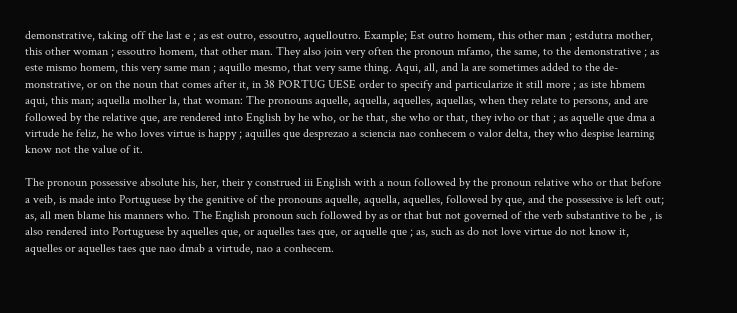demonstrative, taking off the last e ; as est outro, essoutro, aquelloutro. Example; Est outro homem, this other man ; estdutra mother, this other woman ; essoutro homem, that other man. They also join very often the pronoun mfamo, the same, to the demonstrative ; as este mismo homem, this very same man ; aquillo mesmo, that very same thing. Aqui, all, and la are sometimes added to the de- monstrative, or on the noun that comes after it, in 38 PORTUG UESE order to specify and particularize it still more ; as iste hbmem aqui, this man; aquella molher la, that woman: The pronouns aquelle, aquella, aquelles, aquellas, when they relate to persons, and are followed by the relative que, are rendered into English by he who, or he that, she who or that, they ivho or that ; as aquelle que dma a virtude he feliz, he who loves virtue is happy ; aquilles que desprezao a sciencia nao conhecem o valor delta, they who despise learning know not the value of it.

The pronoun possessive absolute his, her, their y construed iii English with a noun followed by the pronoun relative who or that before a veib, is made into Portuguese by the genitive of the pronouns aquelle, aquella, aquelles, followed by que, and the possessive is left out; as, all men blame his manners who. The English pronoun such followed by as or that but not governed of the verb substantive to be , is also rendered into Portuguese by aquelles que, or aquelles taes que, or aquelle que ; as, such as do not love virtue do not know it, aquelles or aquelles taes que nao dmab a virtude, nao a conhecem.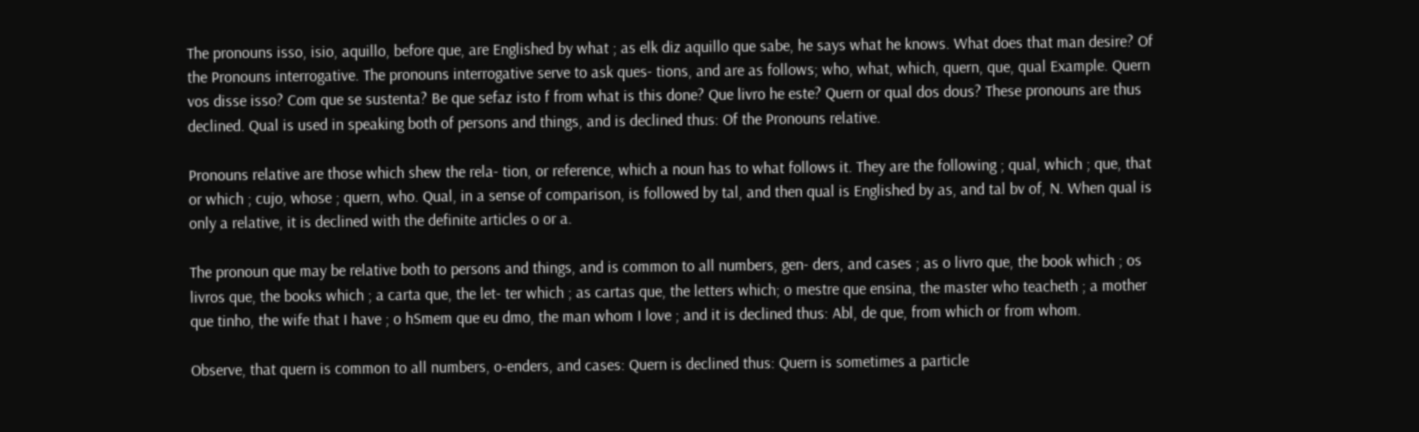The pronouns isso, isio, aquillo, before que, are Englished by what ; as elk diz aquillo que sabe, he says what he knows. What does that man desire? Of the Pronouns interrogative. The pronouns interrogative serve to ask ques- tions, and are as follows; who, what, which, quern, que, qual Example. Quern vos disse isso? Com que se sustenta? Be que sefaz isto f from what is this done? Que livro he este? Quern or qual dos dous? These pronouns are thus declined. Qual is used in speaking both of persons and things, and is declined thus: Of the Pronouns relative.

Pronouns relative are those which shew the rela- tion, or reference, which a noun has to what follows it. They are the following ; qual, which ; que, that or which ; cujo, whose ; quern, who. Qual, in a sense of comparison, is followed by tal, and then qual is Englished by as, and tal bv of, N. When qual is only a relative, it is declined with the definite articles o or a.

The pronoun que may be relative both to persons and things, and is common to all numbers, gen- ders, and cases ; as o livro que, the book which ; os livros que, the books which ; a carta que, the let- ter which ; as cartas que, the letters which; o mestre que ensina, the master who teacheth ; a mother que tinho, the wife that I have ; o hSmem que eu dmo, the man whom I love ; and it is declined thus: Abl, de que, from which or from whom.

Observe, that quern is common to all numbers, o-enders, and cases: Quern is declined thus: Quern is sometimes a particle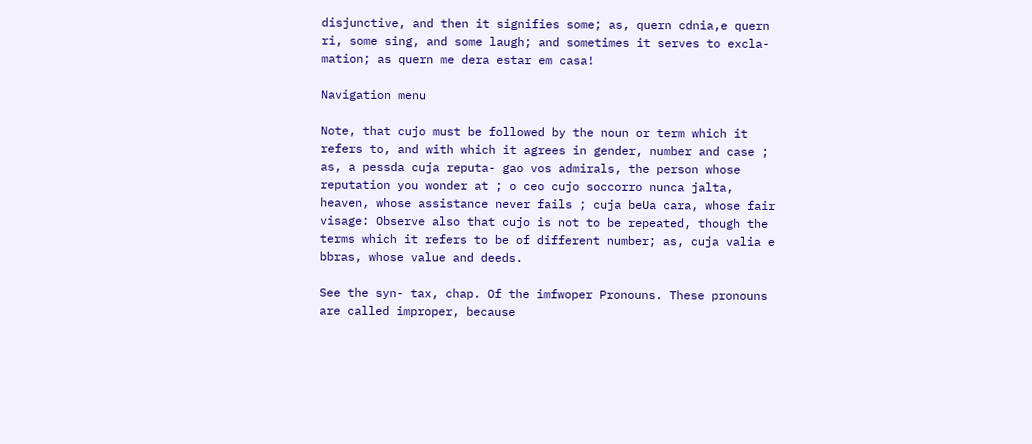disjunctive, and then it signifies some; as, quern cdnia,e quern ri, some sing, and some laugh; and sometimes it serves to excla- mation; as quern me dera estar em casa!

Navigation menu

Note, that cujo must be followed by the noun or term which it refers to, and with which it agrees in gender, number and case ; as, a pessda cuja reputa- gao vos admirals, the person whose reputation you wonder at ; o ceo cujo soccorro nunca jalta, heaven, whose assistance never fails ; cuja beUa cara, whose fair visage: Observe also that cujo is not to be repeated, though the terms which it refers to be of different number; as, cuja valia e bbras, whose value and deeds.

See the syn- tax, chap. Of the imfwoper Pronouns. These pronouns are called improper, because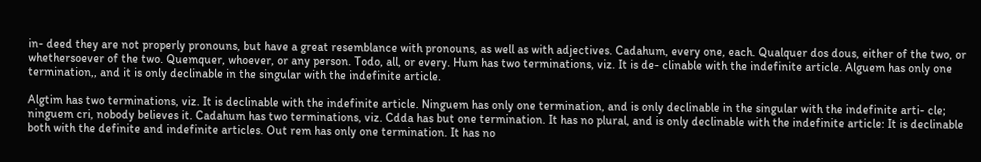in- deed they are not properly pronouns, but have a great resemblance with pronouns, as well as with adjectives. Cadahum, every one, each. Qualquer dos dous, either of the two, or whethersoever of the two. Quemquer, whoever, or any person. Todo, all, or every. Hum has two terminations, viz. It is de- clinable with the indefinite article. Alguem has only one termination,, and it is only declinable in the singular with the indefinite article.

Algtim has two terminations, viz. It is declinable with the indefinite article. Ninguem has only one termination, and is only declinable in the singular with the indefinite arti- cle; ninguem cri, nobody believes it. Cadahum has two terminations, viz. Cdda has but one termination. It has no plural, and is only declinable with the indefinite article: It is declinable both with the definite and indefinite articles. Out rem has only one termination. It has no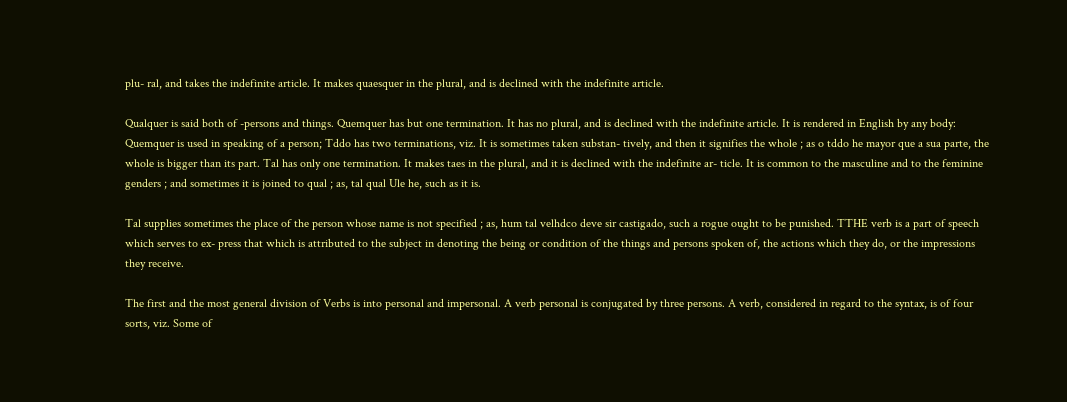plu- ral, and takes the indefinite article. It makes quaesquer in the plural, and is declined with the indefinite article.

Qualquer is said both of -persons and things. Quemquer has but one termination. It has no plural, and is declined with the indefinite article. It is rendered in English by any body: Quemquer is used in speaking of a person; Tddo has two terminations, viz. It is sometimes taken substan- tively, and then it signifies the whole ; as o tddo he mayor que a sua parte, the whole is bigger than its part. Tal has only one termination. It makes taes in the plural, and it is declined with the indefinite ar- ticle. It is common to the masculine and to the feminine genders ; and sometimes it is joined to qual ; as, tal qual Ule he, such as it is.

Tal supplies sometimes the place of the person whose name is not specified ; as, hum tal velhdco deve sir castigado, such a rogue ought to be punished. TTHE verb is a part of speech which serves to ex- press that which is attributed to the subject in denoting the being or condition of the things and persons spoken of, the actions which they do, or the impressions they receive.

The first and the most general division of Verbs is into personal and impersonal. A verb personal is conjugated by three persons. A verb, considered in regard to the syntax, is of four sorts, viz. Some of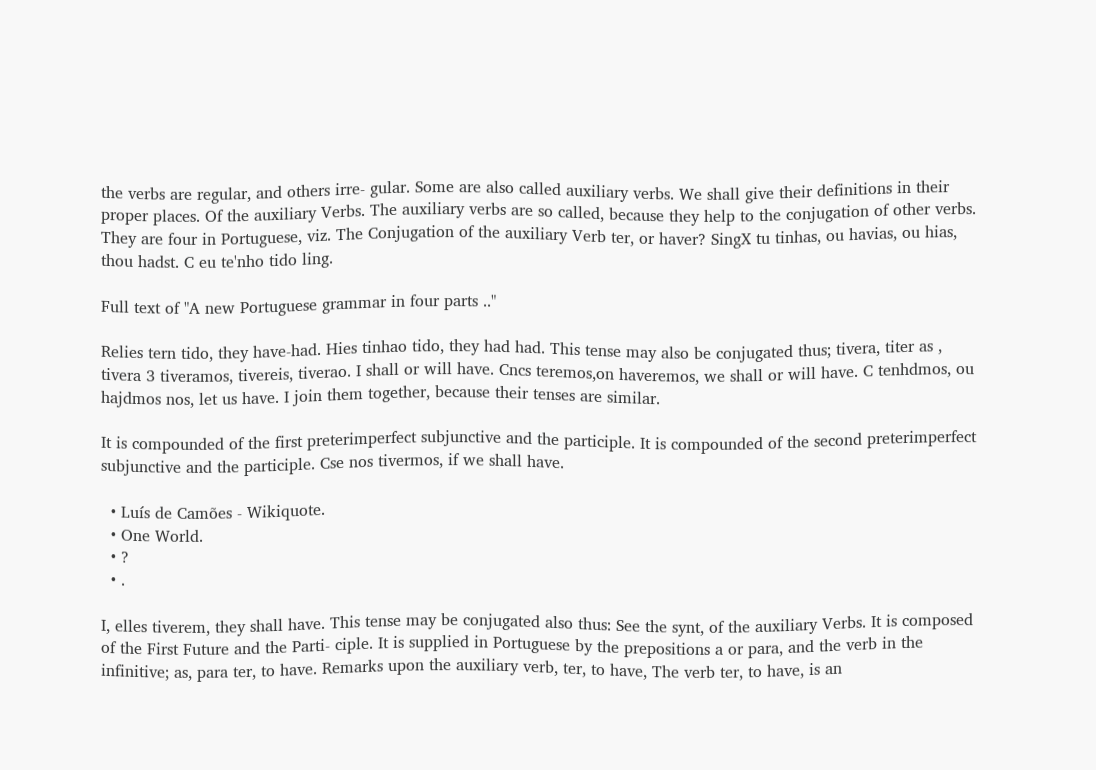the verbs are regular, and others irre- gular. Some are also called auxiliary verbs. We shall give their definitions in their proper places. Of the auxiliary Verbs. The auxiliary verbs are so called, because they help to the conjugation of other verbs. They are four in Portuguese, viz. The Conjugation of the auxiliary Verb ter, or haver? SingX tu tinhas, ou havias, ou hias, thou hadst. C eu te'nho tido ling.

Full text of "A new Portuguese grammar in four parts .."

Relies tern tido, they have-had. Hies tinhao tido, they had had. This tense may also be conjugated thus; tivera, titer as , tivera 3 tiveramos, tivereis, tiverao. I shall or will have. Cncs teremos,on haveremos, we shall or will have. C tenhdmos, ou hajdmos nos, let us have. I join them together, because their tenses are similar.

It is compounded of the first preterimperfect subjunctive and the participle. It is compounded of the second preterimperfect subjunctive and the participle. Cse nos tivermos, if we shall have.

  • Luís de Camões - Wikiquote.
  • One World.
  • ?
  • .

I, elles tiverem, they shall have. This tense may be conjugated also thus: See the synt, of the auxiliary Verbs. It is composed of the First Future and the Parti- ciple. It is supplied in Portuguese by the prepositions a or para, and the verb in the infinitive; as, para ter, to have. Remarks upon the auxiliary verb, ter, to have, The verb ter, to have, is an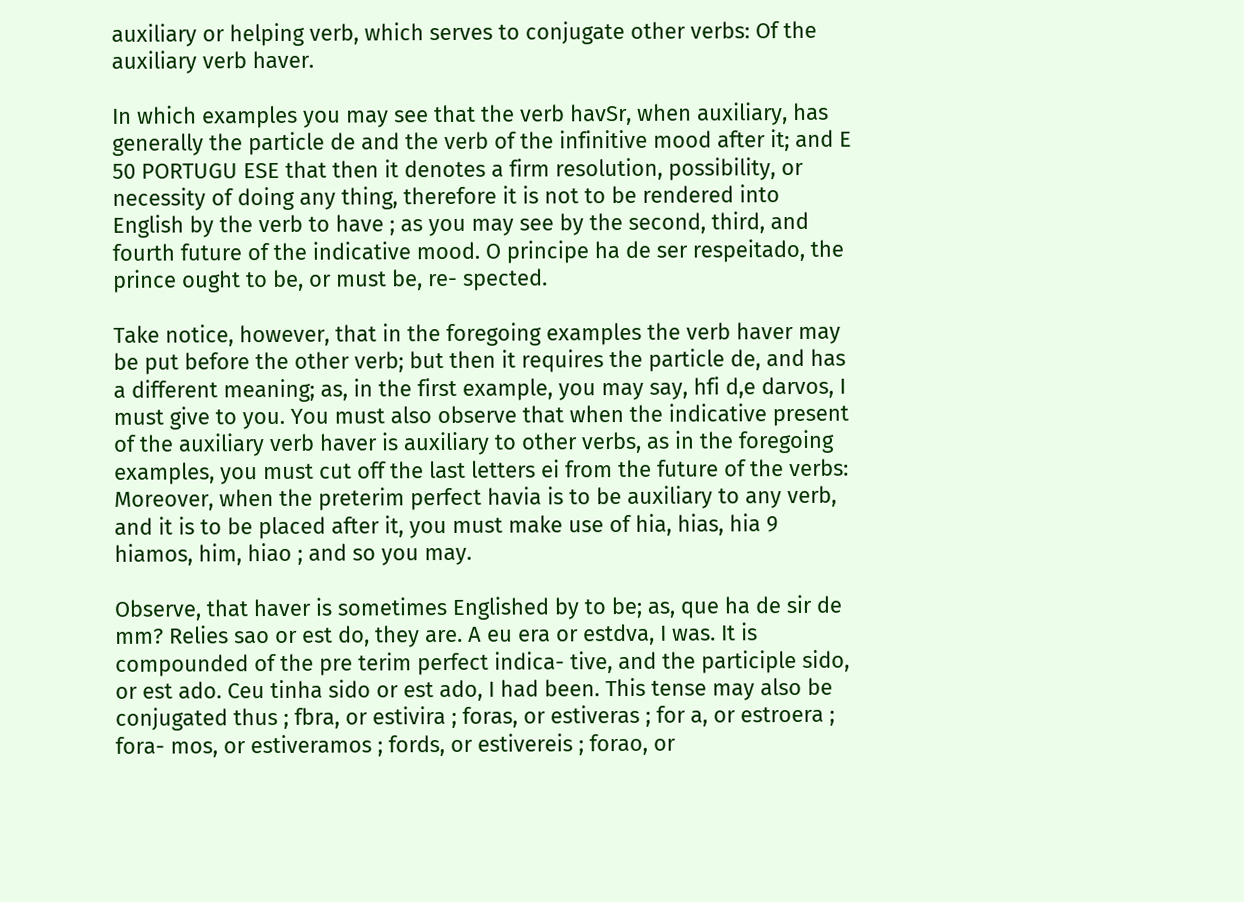auxiliary or helping verb, which serves to conjugate other verbs: Of the auxiliary verb haver.

In which examples you may see that the verb havSr, when auxiliary, has generally the particle de and the verb of the infinitive mood after it; and E 50 PORTUGU ESE that then it denotes a firm resolution, possibility, or necessity of doing any thing, therefore it is not to be rendered into English by the verb to have ; as you may see by the second, third, and fourth future of the indicative mood. O principe ha de ser respeitado, the prince ought to be, or must be, re- spected.

Take notice, however, that in the foregoing examples the verb haver may be put before the other verb; but then it requires the particle de, and has a different meaning; as, in the first example, you may say, hfi d,e darvos, I must give to you. You must also observe that when the indicative present of the auxiliary verb haver is auxiliary to other verbs, as in the foregoing examples, you must cut off the last letters ei from the future of the verbs: Moreover, when the preterim perfect havia is to be auxiliary to any verb, and it is to be placed after it, you must make use of hia, hias, hia 9 hiamos, him, hiao ; and so you may.

Observe, that haver is sometimes Englished by to be; as, que ha de sir de mm? Relies sao or est do, they are. A eu era or estdva, I was. It is compounded of the pre terim perfect indica- tive, and the participle sido, or est ado. Ceu tinha sido or est ado, I had been. This tense may also be conjugated thus ; fbra, or estivira ; foras, or estiveras ; for a, or estroera ; fora- mos, or estiveramos ; fords, or estivereis ; forao, or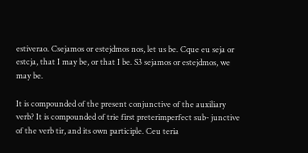estiverao. Csejamos or estejdmos nos, let us be. Cque eu seja or estcja, that I may be, or that I be. S3 sejamos or estejdmos, we may be.

It is compounded of the present conjunctive of the auxiliary verb? It is compounded of trie first preterimperfect sub- junctive of the verb tir, and its own participle. Ceu teria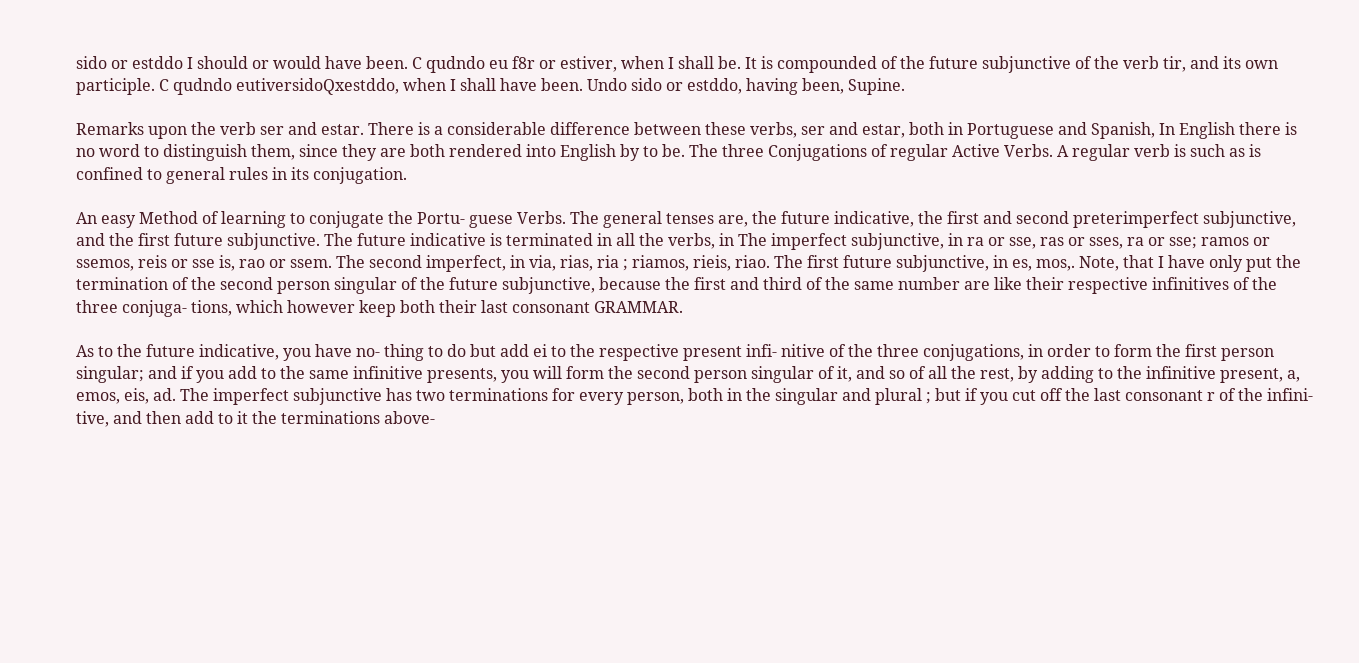sido or estddo I should or would have been. C qudndo eu f8r or estiver, when I shall be. It is compounded of the future subjunctive of the verb tir, and its own participle. C qudndo eutiversidoQxestddo, when I shall have been. Undo sido or estddo, having been, Supine.

Remarks upon the verb ser and estar. There is a considerable difference between these verbs, ser and estar, both in Portuguese and Spanish, In English there is no word to distinguish them, since they are both rendered into English by to be. The three Conjugations of regular Active Verbs. A regular verb is such as is confined to general rules in its conjugation.

An easy Method of learning to conjugate the Portu- guese Verbs. The general tenses are, the future indicative, the first and second preterimperfect subjunctive, and the first future subjunctive. The future indicative is terminated in all the verbs, in The imperfect subjunctive, in ra or sse, ras or sses, ra or sse; ramos or ssemos, reis or sse is, rao or ssem. The second imperfect, in via, rias, ria ; riamos, rieis, riao. The first future subjunctive, in es, mos,. Note, that I have only put the termination of the second person singular of the future subjunctive, because the first and third of the same number are like their respective infinitives of the three conjuga- tions, which however keep both their last consonant GRAMMAR.

As to the future indicative, you have no- thing to do but add ei to the respective present infi- nitive of the three conjugations, in order to form the first person singular; and if you add to the same infinitive presents, you will form the second person singular of it, and so of all the rest, by adding to the infinitive present, a, emos, eis, ad. The imperfect subjunctive has two terminations for every person, both in the singular and plural ; but if you cut off the last consonant r of the infini- tive, and then add to it the terminations above-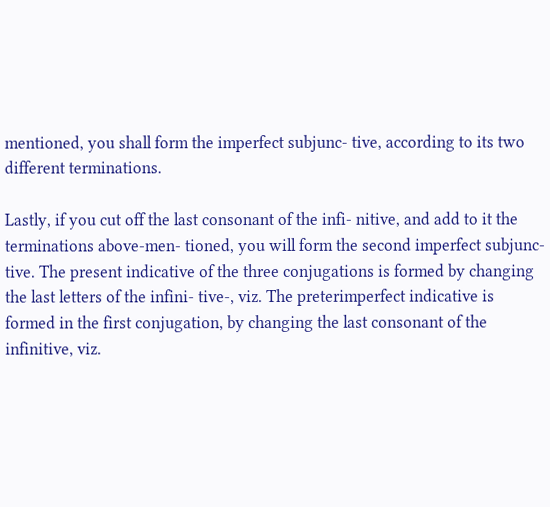mentioned, you shall form the imperfect subjunc- tive, according to its two different terminations.

Lastly, if you cut off the last consonant of the infi- nitive, and add to it the terminations above-men- tioned, you will form the second imperfect subjunc- tive. The present indicative of the three conjugations is formed by changing the last letters of the infini- tive-, viz. The preterimperfect indicative is formed in the first conjugation, by changing the last consonant of the infinitive, viz.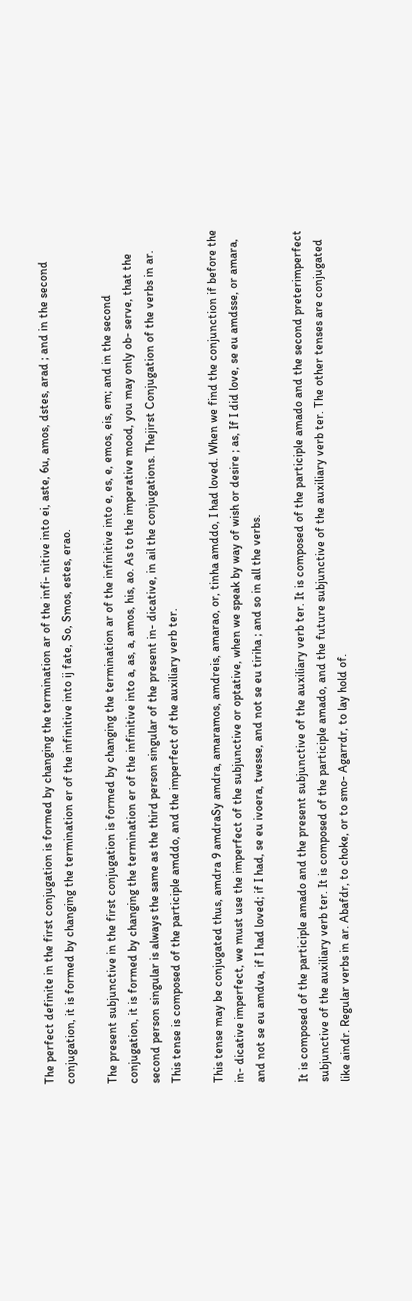The perfect definite in the first conjugation is formed by changing the termination ar of the infi- nitive into ei, aste, 6u, amos, dstes, arad ; and in the second conjugation, it is formed by changing the termination er of the infinitive into ij fate, So, Smos, estes, erao.

The present subjunctive in the first conjugation is formed by changing the termination ar of the infinitive into e, es, e, emos, eis, em; and in the second conjugation, it is formed by changing the termination er of the infinitive into a, as, a, amos, his, ao. As to the imperative mood, you may only ob- serve, that the second person singular is always the same as the third person singular of the present in- dicative, in ail the conjugations. Thejirst Conjugation of the verbs in ar. This tense is composed of the participle amddo, and the imperfect of the auxiliary verb ter.

This tense may be conjugated thus, amdra 9 amdraSy amdra, amaramos, amdreis, amarao, or, tinha amddo, I had loved. When we find the conjunction if before the in- dicative imperfect, we must use the imperfect of the subjunctive or optative, when we speak by way of wish or desire ; as, If I did love, se eu amdsse, or amara, and not se eu amdva, if I had loved; if I had, se eu ivoera, twesse, and not se eu tiriha ; and so in all the verbs.

It is composed of the participle amado and the present subjunctive of the auxiliary verb ter. It is composed of the participle amado and the second preterimperfect subjunctive of the auxiliary verb ter. It is composed of the participle amado, and the future subjunctive of the auxiliary verb ter. The other tenses are conjugated like aindr. Regular verbs in ar. Abafdr, to choke, or to smo- Agarrdr, to lay hold of.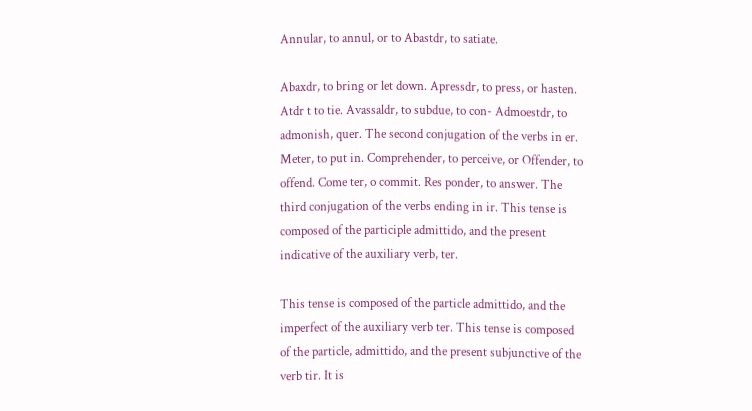Annular, to annul, or to Abastdr, to satiate.

Abaxdr, to bring or let down. Apressdr, to press, or hasten. Atdr t to tie. Avassaldr, to subdue, to con- Admoestdr, to admonish, quer. The second conjugation of the verbs in er. Meter, to put in. Comprehender, to perceive, or Offender, to offend. Come ter, o commit. Res ponder, to answer. The third conjugation of the verbs ending in ir. This tense is composed of the participle admittido, and the present indicative of the auxiliary verb, ter.

This tense is composed of the particle admittido, and the imperfect of the auxiliary verb ter. This tense is composed of the particle, admittido, and the present subjunctive of the verb tir. It is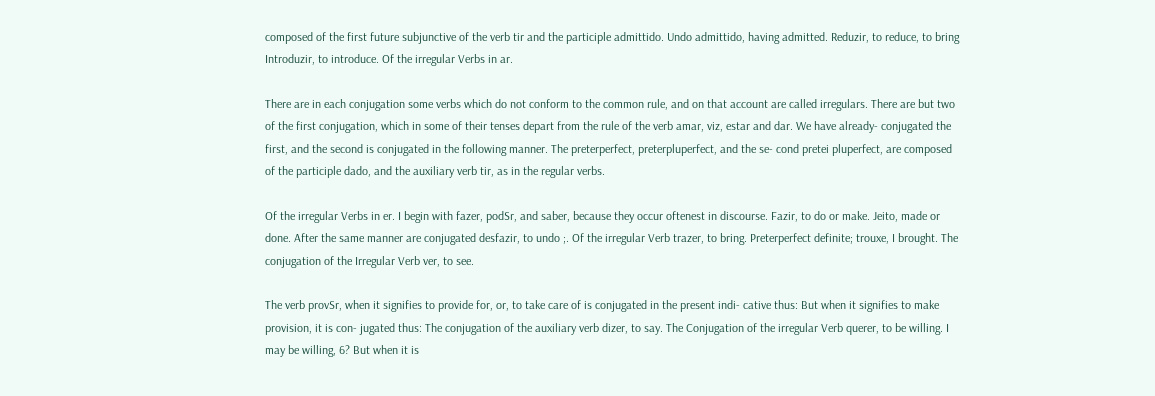composed of the first future subjunctive of the verb tir and the participle admittido. Undo admittido, having admitted. Reduzir, to reduce, to bring Introduzir, to introduce. Of the irregular Verbs in ar.

There are in each conjugation some verbs which do not conform to the common rule, and on that account are called irregulars. There are but two of the first conjugation, which in some of their tenses depart from the rule of the verb amar, viz, estar and dar. We have already- conjugated the first, and the second is conjugated in the following manner. The preterperfect, preterpluperfect, and the se- cond pretei pluperfect, are composed of the participle dado, and the auxiliary verb tir, as in the regular verbs.

Of the irregular Verbs in er. I begin with fazer, podSr, and saber, because they occur oftenest in discourse. Fazir, to do or make. Jeito, made or done. After the same manner are conjugated desfazir, to undo ;. Of the irregular Verb trazer, to bring. Preterperfect definite; trouxe, I brought. The conjugation of the Irregular Verb ver, to see.

The verb provSr, when it signifies to provide for, or, to take care of is conjugated in the present indi- cative thus: But when it signifies to make provision, it is con- jugated thus: The conjugation of the auxiliary verb dizer, to say. The Conjugation of the irregular Verb querer, to be willing. I may be willing, 6? But when it is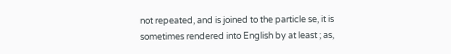not repeated, and is joined to the particle se, it is sometimes rendered into English by at least ; as,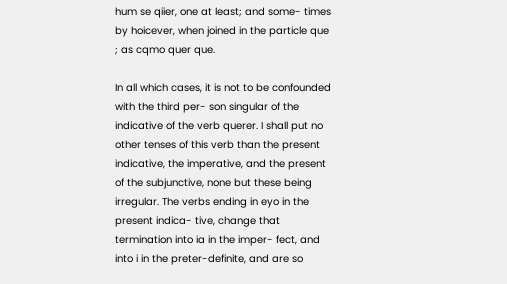hum se qiier, one at least; and some- times by hoicever, when joined in the particle que ; as cqmo quer que.

In all which cases, it is not to be confounded with the third per- son singular of the indicative of the verb querer. I shall put no other tenses of this verb than the present indicative, the imperative, and the present of the subjunctive, none but these being irregular. The verbs ending in eyo in the present indica- tive, change that termination into ia in the imper- fect, and into i in the preter-definite, and are so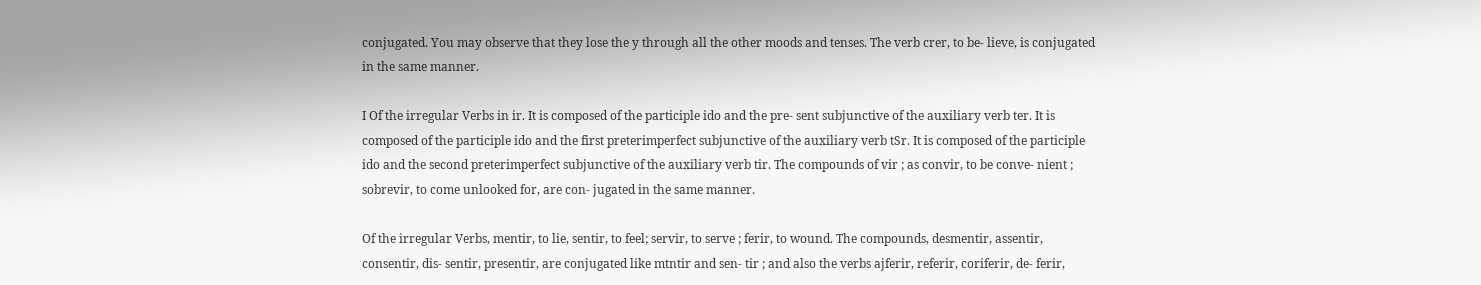conjugated. You may observe that they lose the y through all the other moods and tenses. The verb crer, to be- lieve, is conjugated in the same manner.

I Of the irregular Verbs in ir. It is composed of the participle ido and the pre- sent subjunctive of the auxiliary verb ter. It is composed of the participle ido and the first preterimperfect subjunctive of the auxiliary verb tSr. It is composed of the participle ido and the second preterimperfect subjunctive of the auxiliary verb tir. The compounds of vir ; as convir, to be conve- nient ; sobrevir, to come unlooked for, are con- jugated in the same manner.

Of the irregular Verbs, mentir, to lie, sentir, to feel; servir, to serve ; ferir, to wound. The compounds, desmentir, assentir, consentir, dis- sentir, presentir, are conjugated like mtntir and sen- tir ; and also the verbs ajferir, referir, coriferir, de- ferir,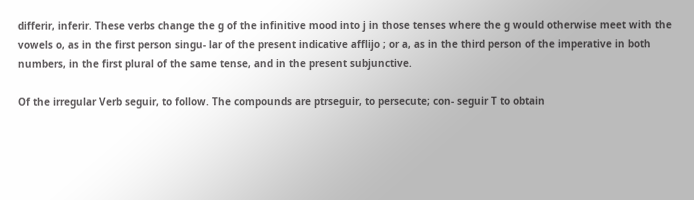differir, inferir. These verbs change the g of the infinitive mood into j in those tenses where the g would otherwise meet with the vowels o, as in the first person singu- lar of the present indicative afflijo ; or a, as in the third person of the imperative in both numbers, in the first plural of the same tense, and in the present subjunctive.

Of the irregular Verb seguir, to follow. The compounds are ptrseguir, to persecute; con- seguir T to obtain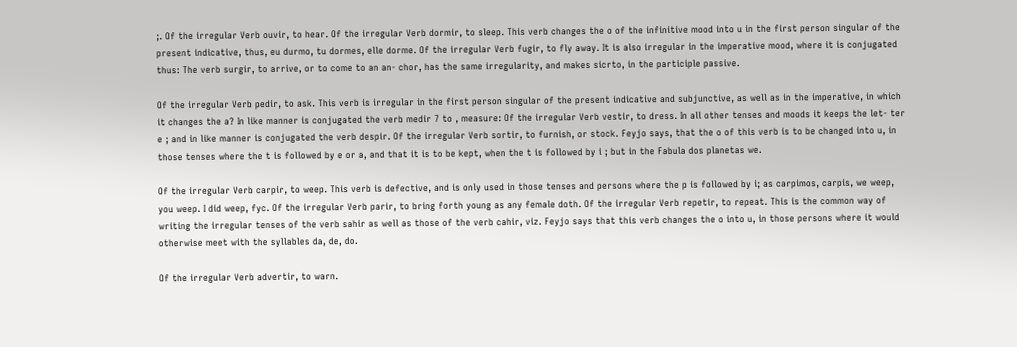;. Of the irregular Verb ouvir, to hear. Of the irregular Verb dormir, to sleep. This verb changes the o of the infinitive mood into u in the first person singular of the present indicative, thus, eu durmo, tu dormes, elle dorme. Of the irregular Verb fugir, to fly away. It is also irregular in the imperative mood, where it is conjugated thus: The verb surgir, to arrive, or to come to an an- chor, has the same irregularity, and makes sicrto, in the participle passive.

Of the irregular Verb pedir, to ask. This verb is irregular in the first person singular of the present indicative and subjunctive, as well as in the imperative, in which it changes the a? In like manner is conjugated the verb medir 7 to , measure: Of the irregular Verb vestir, to dress. In all other tenses and moods it keeps the let- ter e ; and in like manner is conjugated the verb despir. Of the irregular Verb sortir, to furnish, or stock. Feyjo says, that the o of this verb is to be changed into u, in those tenses where the t is followed by e or a, and that it is to be kept, when the t is followed by i ; but in the Fabula dos planetas we.

Of the irregular Verb carpir, to weep. This verb is defective, and is only used in those tenses and persons where the p is followed by i; as carpimos, carpis, we weep, you weep. I did weep, fyc. Of the irregular Verb parir, to bring forth young as any female doth. Of the irregular Verb repetir, to repeat. This is the common way of writing the irregular tenses of the verb sahir as well as those of the verb cahir, viz. Feyjo says that this verb changes the o into u, in those persons where it would otherwise meet with the syllables da, de, do.

Of the irregular Verb advertir, to warn.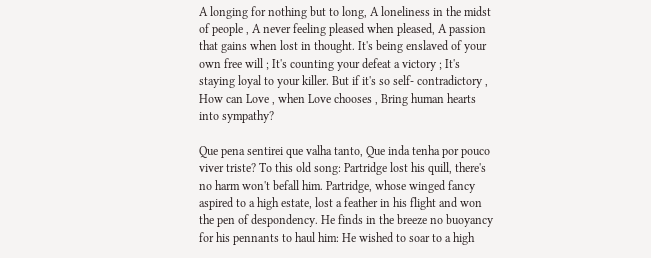A longing for nothing but to long, A loneliness in the midst of people , A never feeling pleased when pleased, A passion that gains when lost in thought. It's being enslaved of your own free will ; It's counting your defeat a victory ; It's staying loyal to your killer. But if it's so self- contradictory , How can Love , when Love chooses , Bring human hearts into sympathy?

Que pena sentirei que valha tanto, Que inda tenha por pouco viver triste? To this old song: Partridge lost his quill, there's no harm won't befall him. Partridge, whose winged fancy aspired to a high estate, lost a feather in his flight and won the pen of despondency. He finds in the breeze no buoyancy for his pennants to haul him: He wished to soar to a high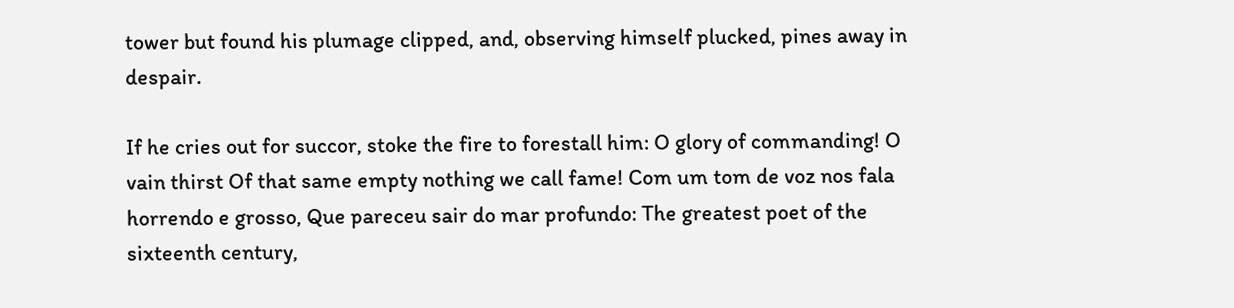tower but found his plumage clipped, and, observing himself plucked, pines away in despair.

If he cries out for succor, stoke the fire to forestall him: O glory of commanding! O vain thirst Of that same empty nothing we call fame! Com um tom de voz nos fala horrendo e grosso, Que pareceu sair do mar profundo: The greatest poet of the sixteenth century,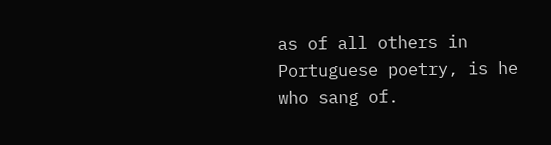as of all others in Portuguese poetry, is he who sang of.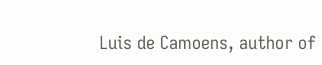Luis de Camoens, author of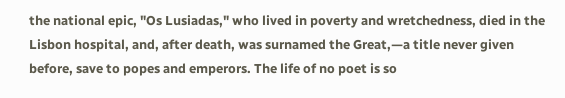the national epic, "Os Lusiadas," who lived in poverty and wretchedness, died in the Lisbon hospital, and, after death, was surnamed the Great,—a title never given before, save to popes and emperors. The life of no poet is so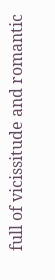full of vicissitude and romantic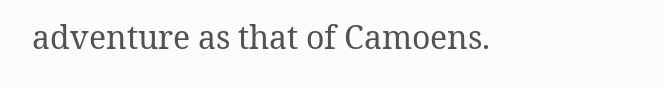adventure as that of Camoens.